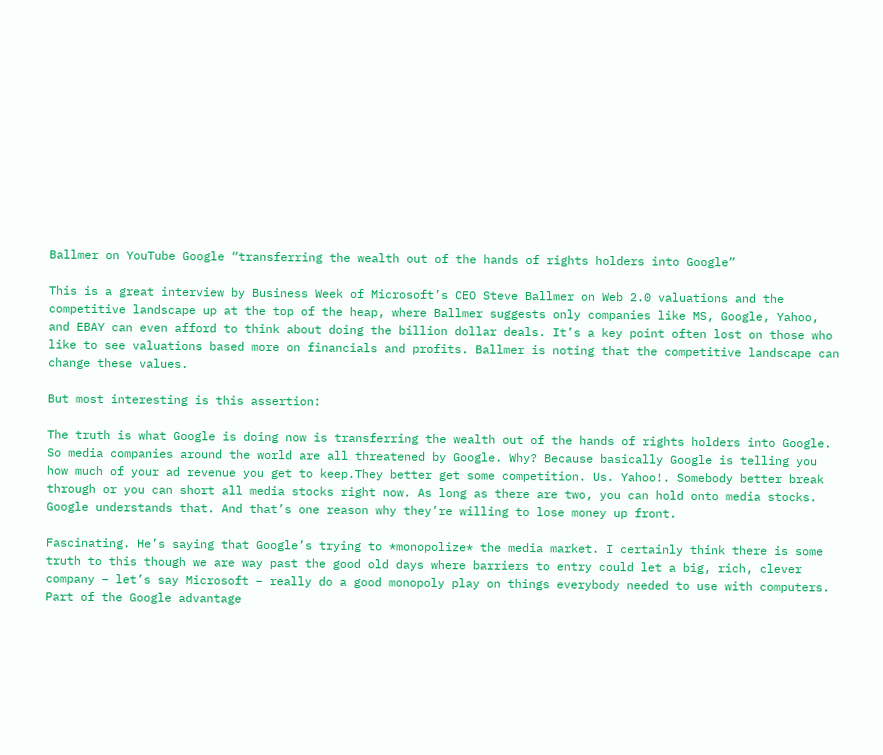Ballmer on YouTube Google “transferring the wealth out of the hands of rights holders into Google”

This is a great interview by Business Week of Microsoft’s CEO Steve Ballmer on Web 2.0 valuations and the competitive landscape up at the top of the heap, where Ballmer suggests only companies like MS, Google, Yahoo, and EBAY can even afford to think about doing the billion dollar deals. It’s a key point often lost on those who like to see valuations based more on financials and profits. Ballmer is noting that the competitive landscape can change these values.

But most interesting is this assertion:

The truth is what Google is doing now is transferring the wealth out of the hands of rights holders into Google. So media companies around the world are all threatened by Google. Why? Because basically Google is telling you how much of your ad revenue you get to keep.They better get some competition. Us. Yahoo!. Somebody better break through or you can short all media stocks right now. As long as there are two, you can hold onto media stocks. Google understands that. And that’s one reason why they’re willing to lose money up front.

Fascinating. He’s saying that Google’s trying to *monopolize* the media market. I certainly think there is some truth to this though we are way past the good old days where barriers to entry could let a big, rich, clever company – let’s say Microsoft – really do a good monopoly play on things everybody needed to use with computers. Part of the Google advantage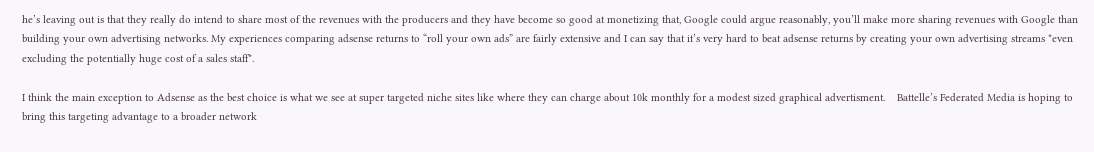he’s leaving out is that they really do intend to share most of the revenues with the producers and they have become so good at monetizing that, Google could argue reasonably, you’ll make more sharing revenues with Google than building your own advertising networks. My experiences comparing adsense returns to “roll your own ads” are fairly extensive and I can say that it’s very hard to beat adsense returns by creating your own advertising streams *even excluding the potentially huge cost of a sales staff*.

I think the main exception to Adsense as the best choice is what we see at super targeted niche sites like where they can charge about 10k monthly for a modest sized graphical advertisment.    Battelle’s Federated Media is hoping to bring this targeting advantage to a broader network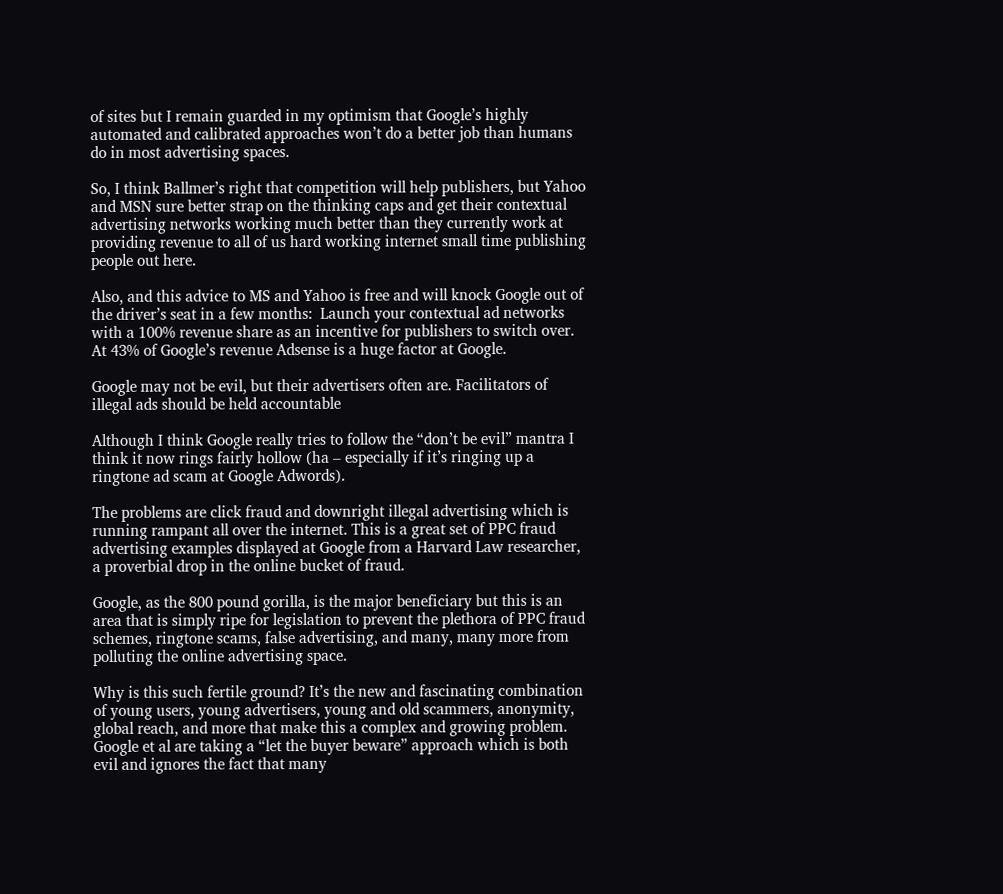of sites but I remain guarded in my optimism that Google’s highly automated and calibrated approaches won’t do a better job than humans do in most advertising spaces.

So, I think Ballmer’s right that competition will help publishers, but Yahoo and MSN sure better strap on the thinking caps and get their contextual advertising networks working much better than they currently work at providing revenue to all of us hard working internet small time publishing people out here.

Also, and this advice to MS and Yahoo is free and will knock Google out of the driver’s seat in a few months:  Launch your contextual ad networks with a 100% revenue share as an incentive for publishers to switch over.    At 43% of Google’s revenue Adsense is a huge factor at Google.

Google may not be evil, but their advertisers often are. Facilitators of illegal ads should be held accountable

Although I think Google really tries to follow the “don’t be evil” mantra I think it now rings fairly hollow (ha – especially if it’s ringing up a ringtone ad scam at Google Adwords).

The problems are click fraud and downright illegal advertising which is running rampant all over the internet. This is a great set of PPC fraud advertising examples displayed at Google from a Harvard Law researcher, a proverbial drop in the online bucket of fraud.

Google, as the 800 pound gorilla, is the major beneficiary but this is an area that is simply ripe for legislation to prevent the plethora of PPC fraud schemes, ringtone scams, false advertising, and many, many more from polluting the online advertising space.

Why is this such fertile ground? It’s the new and fascinating combination of young users, young advertisers, young and old scammers, anonymity, global reach, and more that make this a complex and growing problem. Google et al are taking a “let the buyer beware” approach which is both evil and ignores the fact that many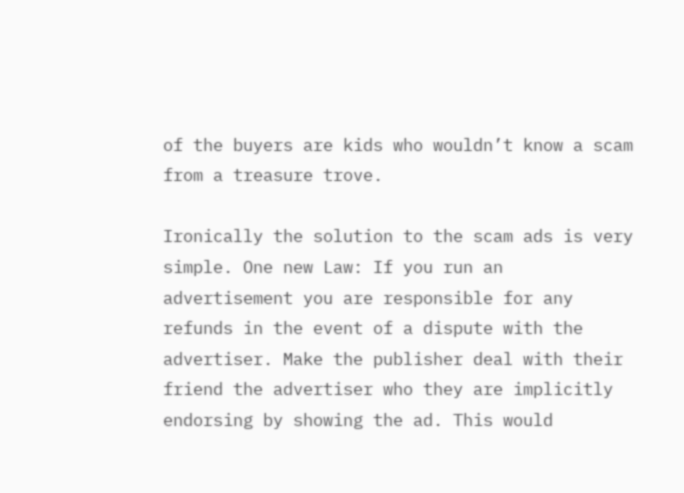of the buyers are kids who wouldn’t know a scam from a treasure trove.

Ironically the solution to the scam ads is very simple. One new Law: If you run an advertisement you are responsible for any refunds in the event of a dispute with the advertiser. Make the publisher deal with their friend the advertiser who they are implicitly endorsing by showing the ad. This would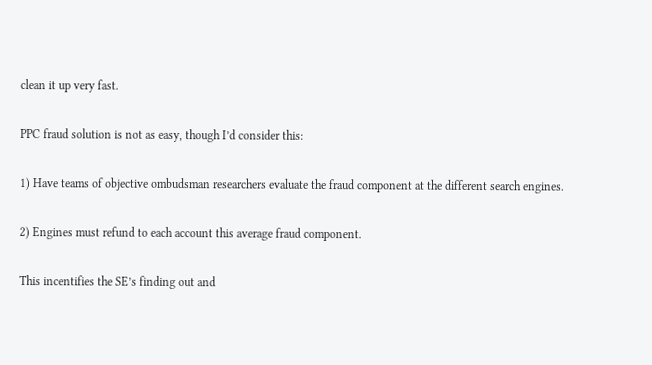clean it up very fast.

PPC fraud solution is not as easy, though I’d consider this:

1) Have teams of objective ombudsman researchers evaluate the fraud component at the different search engines.

2) Engines must refund to each account this average fraud component.

This incentifies the SE’s finding out and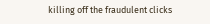killing off the fraudulent clicks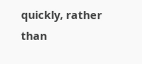quickly, rather than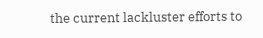the current lackluster efforts to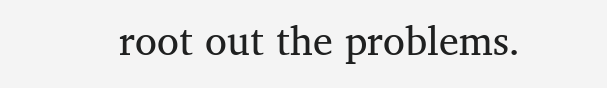root out the problems.